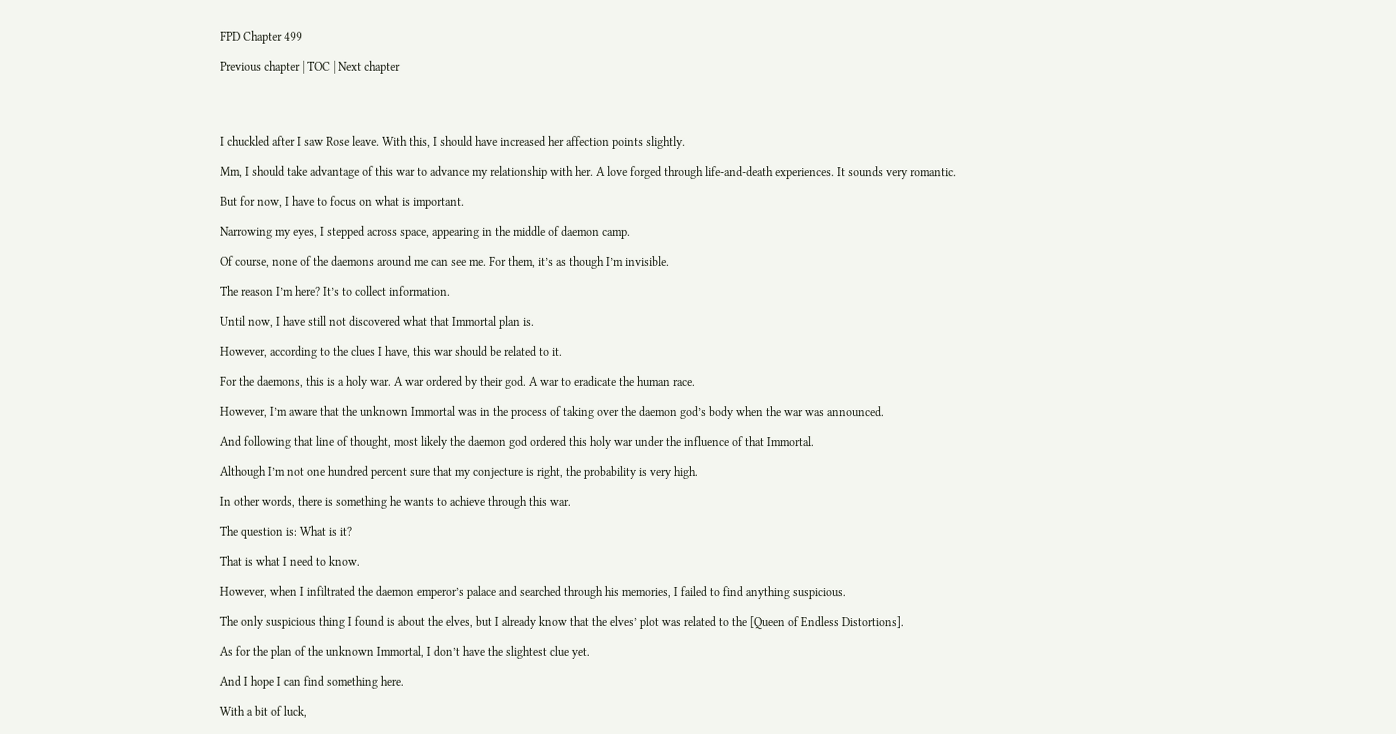FPD Chapter 499

Previous chapter | TOC | Next chapter




I chuckled after I saw Rose leave. With this, I should have increased her affection points slightly.

Mm, I should take advantage of this war to advance my relationship with her. A love forged through life-and-death experiences. It sounds very romantic.

But for now, I have to focus on what is important.

Narrowing my eyes, I stepped across space, appearing in the middle of daemon camp.

Of course, none of the daemons around me can see me. For them, it’s as though I’m invisible.

The reason I’m here? It’s to collect information.

Until now, I have still not discovered what that Immortal plan is.

However, according to the clues I have, this war should be related to it.

For the daemons, this is a holy war. A war ordered by their god. A war to eradicate the human race.

However, I’m aware that the unknown Immortal was in the process of taking over the daemon god’s body when the war was announced.

And following that line of thought, most likely the daemon god ordered this holy war under the influence of that Immortal.

Although I’m not one hundred percent sure that my conjecture is right, the probability is very high.

In other words, there is something he wants to achieve through this war.

The question is: What is it?

That is what I need to know.

However, when I infiltrated the daemon emperor’s palace and searched through his memories, I failed to find anything suspicious.

The only suspicious thing I found is about the elves, but I already know that the elves’ plot was related to the [Queen of Endless Distortions].

As for the plan of the unknown Immortal, I don’t have the slightest clue yet.

And I hope I can find something here.

With a bit of luck,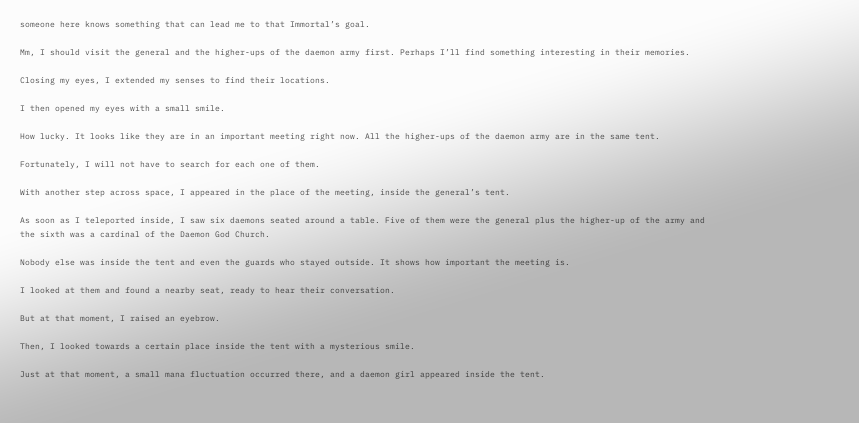someone here knows something that can lead me to that Immortal’s goal.

Mm, I should visit the general and the higher-ups of the daemon army first. Perhaps I’ll find something interesting in their memories.

Closing my eyes, I extended my senses to find their locations.

I then opened my eyes with a small smile.

How lucky. It looks like they are in an important meeting right now. All the higher-ups of the daemon army are in the same tent.

Fortunately, I will not have to search for each one of them.

With another step across space, I appeared in the place of the meeting, inside the general’s tent.

As soon as I teleported inside, I saw six daemons seated around a table. Five of them were the general plus the higher-up of the army and the sixth was a cardinal of the Daemon God Church.

Nobody else was inside the tent and even the guards who stayed outside. It shows how important the meeting is.

I looked at them and found a nearby seat, ready to hear their conversation.

But at that moment, I raised an eyebrow.

Then, I looked towards a certain place inside the tent with a mysterious smile.

Just at that moment, a small mana fluctuation occurred there, and a daemon girl appeared inside the tent.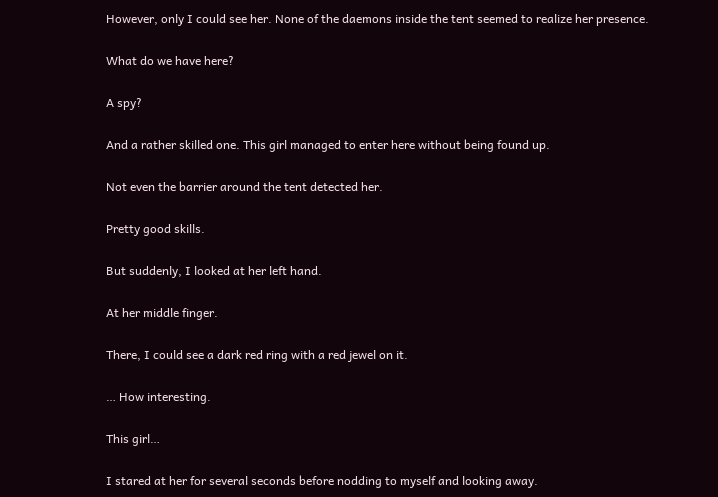However, only I could see her. None of the daemons inside the tent seemed to realize her presence.

What do we have here?

A spy?

And a rather skilled one. This girl managed to enter here without being found up.

Not even the barrier around the tent detected her.

Pretty good skills.

But suddenly, I looked at her left hand.

At her middle finger.

There, I could see a dark red ring with a red jewel on it.

… How interesting.

This girl…

I stared at her for several seconds before nodding to myself and looking away.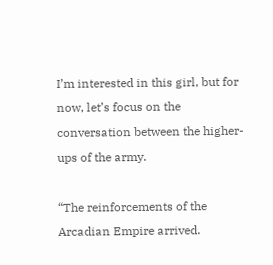I’m interested in this girl, but for now, let’s focus on the conversation between the higher-ups of the army.

“The reinforcements of the Arcadian Empire arrived.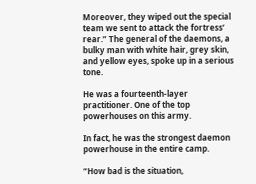Moreover, they wiped out the special team we sent to attack the fortress’ rear.” The general of the daemons, a bulky man with white hair, grey skin, and yellow eyes, spoke up in a serious tone.

He was a fourteenth-layer practitioner. One of the top powerhouses on this army.

In fact, he was the strongest daemon powerhouse in the entire camp.

“How bad is the situation,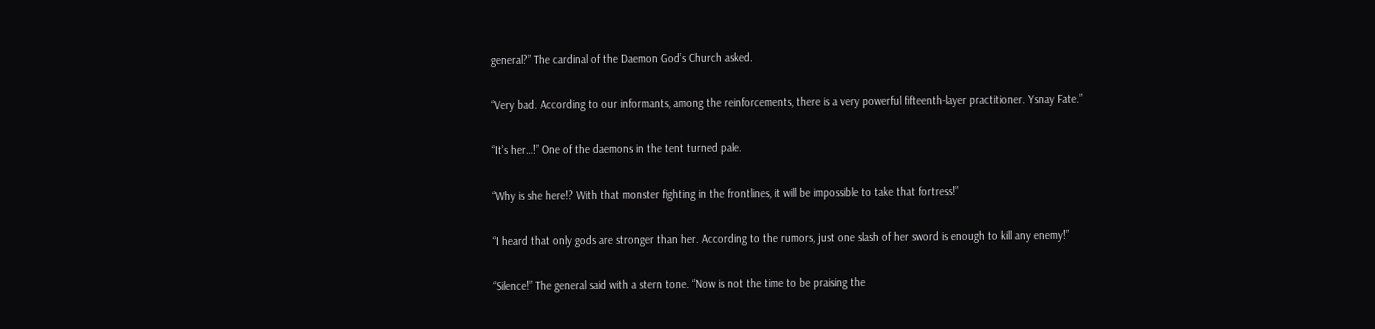general?” The cardinal of the Daemon God’s Church asked.

“Very bad. According to our informants, among the reinforcements, there is a very powerful fifteenth-layer practitioner. Ysnay Fate.”

“It’s her…!” One of the daemons in the tent turned pale.

“Why is she here!? With that monster fighting in the frontlines, it will be impossible to take that fortress!”

“I heard that only gods are stronger than her. According to the rumors, just one slash of her sword is enough to kill any enemy!”

“Silence!” The general said with a stern tone. “Now is not the time to be praising the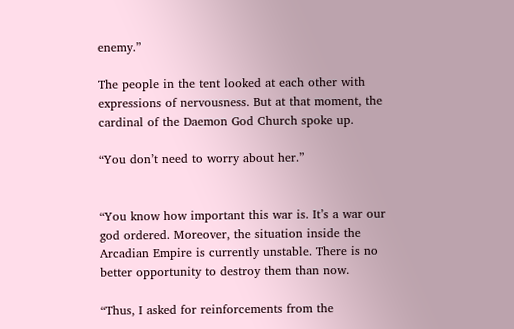enemy.”

The people in the tent looked at each other with expressions of nervousness. But at that moment, the cardinal of the Daemon God Church spoke up.

“You don’t need to worry about her.”


“You know how important this war is. It’s a war our god ordered. Moreover, the situation inside the Arcadian Empire is currently unstable. There is no better opportunity to destroy them than now.

“Thus, I asked for reinforcements from the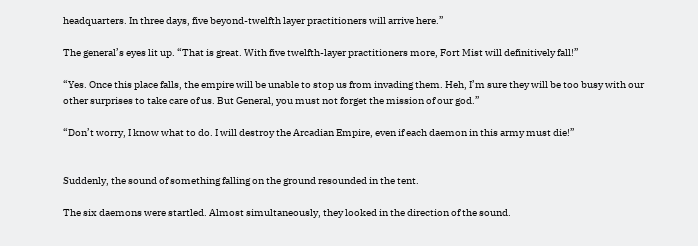headquarters. In three days, five beyond-twelfth layer practitioners will arrive here.”

The general’s eyes lit up. “That is great. With five twelfth-layer practitioners more, Fort Mist will definitively fall!”

“Yes. Once this place falls, the empire will be unable to stop us from invading them. Heh, I’m sure they will be too busy with our other surprises to take care of us. But General, you must not forget the mission of our god.”

“Don’t worry, I know what to do. I will destroy the Arcadian Empire, even if each daemon in this army must die!”


Suddenly, the sound of something falling on the ground resounded in the tent.

The six daemons were startled. Almost simultaneously, they looked in the direction of the sound.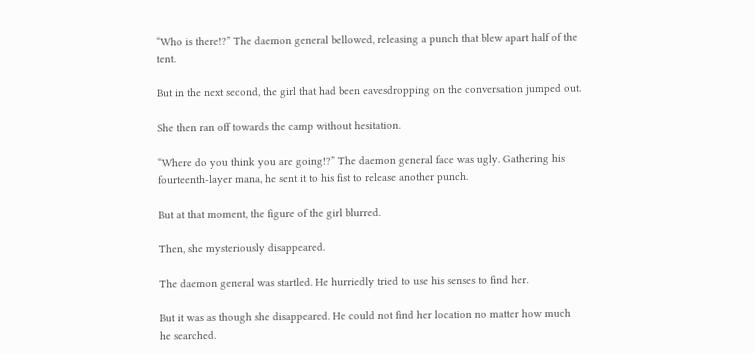“Who is there!?” The daemon general bellowed, releasing a punch that blew apart half of the tent.

But in the next second, the girl that had been eavesdropping on the conversation jumped out.

She then ran off towards the camp without hesitation.

“Where do you think you are going!?” The daemon general face was ugly. Gathering his fourteenth-layer mana, he sent it to his fist to release another punch.

But at that moment, the figure of the girl blurred.

Then, she mysteriously disappeared.

The daemon general was startled. He hurriedly tried to use his senses to find her.

But it was as though she disappeared. He could not find her location no matter how much he searched.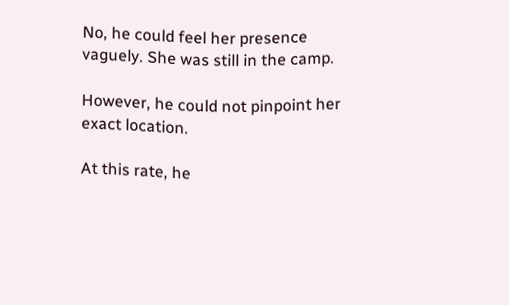No, he could feel her presence vaguely. She was still in the camp.

However, he could not pinpoint her exact location.

At this rate, he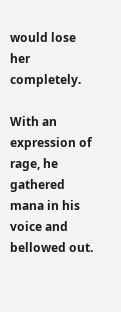would lose her completely.

With an expression of rage, he gathered mana in his voice and bellowed out.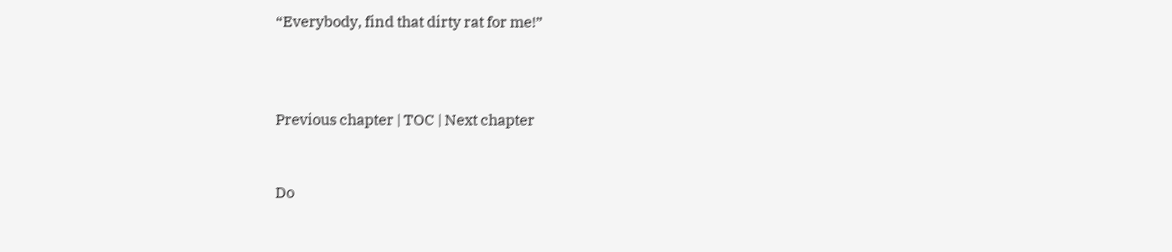“Everybody, find that dirty rat for me!”



Previous chapter | TOC | Next chapter


Do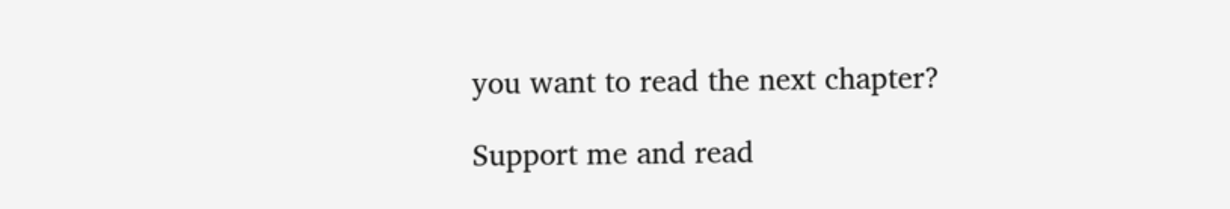you want to read the next chapter?

Support me and read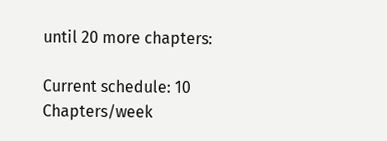until 20 more chapters:

Current schedule: 10 Chapters/week